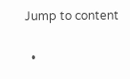Jump to content


  •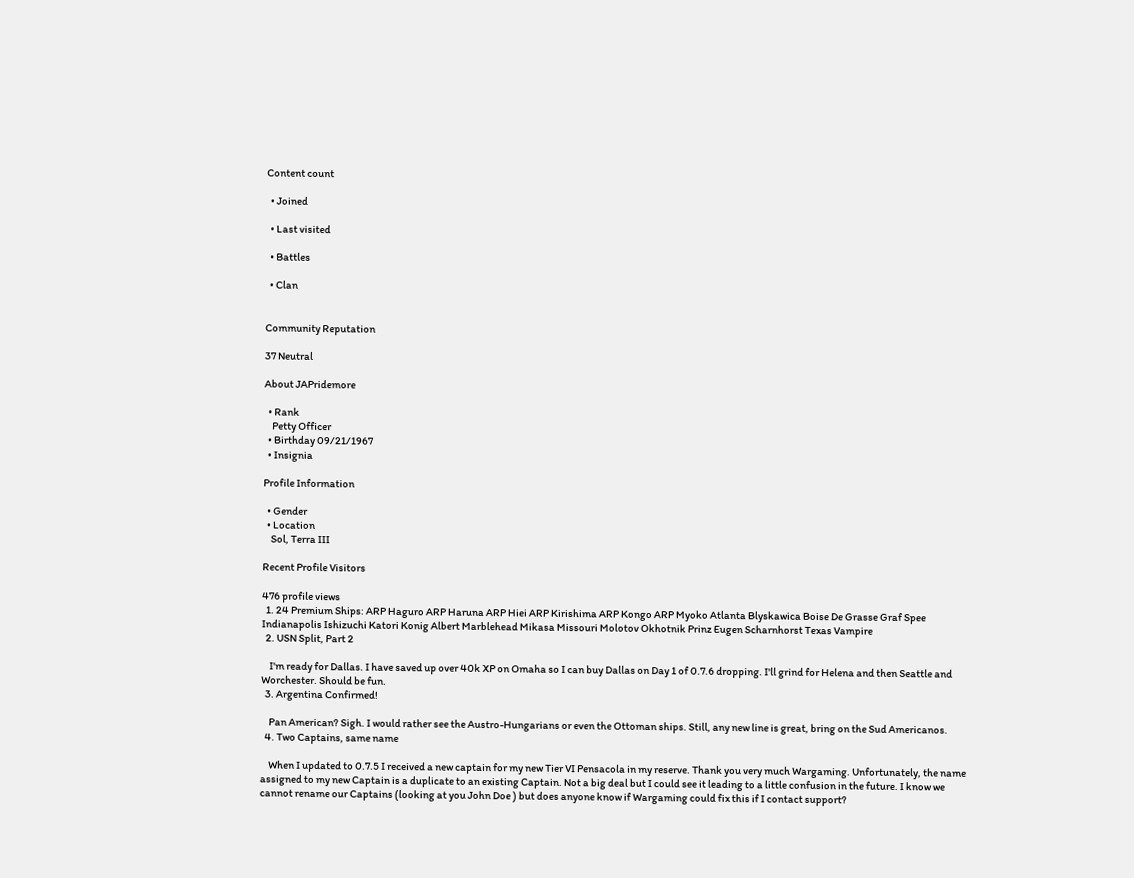Content count

  • Joined

  • Last visited

  • Battles

  • Clan


Community Reputation

37 Neutral

About JAPridemore

  • Rank
    Petty Officer
  • Birthday 09/21/1967
  • Insignia

Profile Information

  • Gender
  • Location
    Sol, Terra III

Recent Profile Visitors

476 profile views
  1. 24 Premium Ships: ARP Haguro ARP Haruna ARP Hiei ARP Kirishima ARP Kongo ARP Myoko Atlanta Blyskawica Boise De Grasse Graf Spee Indianapolis Ishizuchi Katori Konig Albert Marblehead Mikasa Missouri Molotov Okhotnik Prinz Eugen Scharnhorst Texas Vampire
  2. USN Split, Part 2

    I'm ready for Dallas. I have saved up over 40k XP on Omaha so I can buy Dallas on Day 1 of 0.7.6 dropping. I'll grind for Helena and then Seattle and Worchester. Should be fun.
  3. Argentina Confirmed!

    Pan American? Sigh. I would rather see the Austro-Hungarians or even the Ottoman ships. Still, any new line is great, bring on the Sud Americanos.
  4. Two Captains, same name

    When I updated to 0.7.5 I received a new captain for my new Tier VI Pensacola in my reserve. Thank you very much Wargaming. Unfortunately, the name assigned to my new Captain is a duplicate to an existing Captain. Not a big deal but I could see it leading to a little confusion in the future. I know we cannot rename our Captains (looking at you John Doe ) but does anyone know if Wargaming could fix this if I contact support?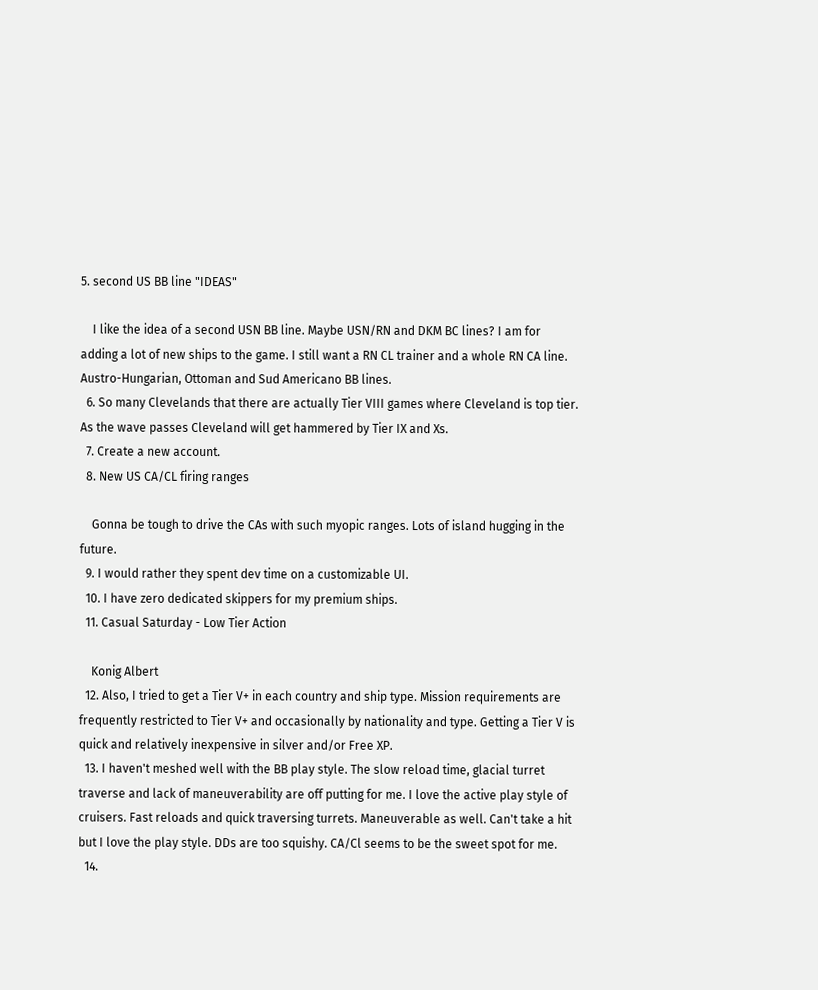5. second US BB line "IDEAS"

    I like the idea of a second USN BB line. Maybe USN/RN and DKM BC lines? I am for adding a lot of new ships to the game. I still want a RN CL trainer and a whole RN CA line. Austro-Hungarian, Ottoman and Sud Americano BB lines.
  6. So many Clevelands that there are actually Tier VIII games where Cleveland is top tier. As the wave passes Cleveland will get hammered by Tier IX and Xs.
  7. Create a new account.
  8. New US CA/CL firing ranges

    Gonna be tough to drive the CAs with such myopic ranges. Lots of island hugging in the future.
  9. I would rather they spent dev time on a customizable UI.
  10. I have zero dedicated skippers for my premium ships.
  11. Casual Saturday - Low Tier Action

    Konig Albert
  12. Also, I tried to get a Tier V+ in each country and ship type. Mission requirements are frequently restricted to Tier V+ and occasionally by nationality and type. Getting a Tier V is quick and relatively inexpensive in silver and/or Free XP.
  13. I haven't meshed well with the BB play style. The slow reload time, glacial turret traverse and lack of maneuverability are off putting for me. I love the active play style of cruisers. Fast reloads and quick traversing turrets. Maneuverable as well. Can't take a hit but I love the play style. DDs are too squishy. CA/Cl seems to be the sweet spot for me.
  14.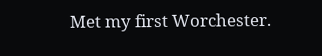Met my first Worchester.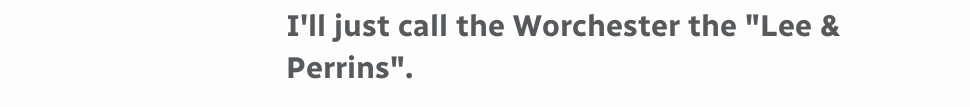I'll just call the Worchester the "Lee & Perrins".